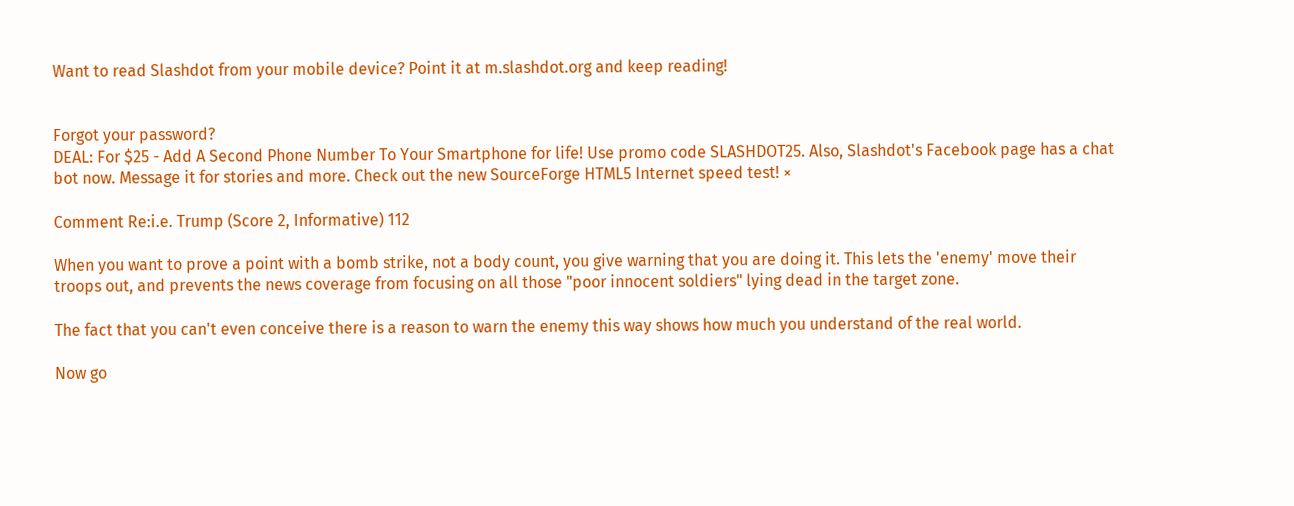Want to read Slashdot from your mobile device? Point it at m.slashdot.org and keep reading!


Forgot your password?
DEAL: For $25 - Add A Second Phone Number To Your Smartphone for life! Use promo code SLASHDOT25. Also, Slashdot's Facebook page has a chat bot now. Message it for stories and more. Check out the new SourceForge HTML5 Internet speed test! ×

Comment Re:i.e. Trump (Score 2, Informative) 112

When you want to prove a point with a bomb strike, not a body count, you give warning that you are doing it. This lets the 'enemy' move their troops out, and prevents the news coverage from focusing on all those "poor innocent soldiers" lying dead in the target zone.

The fact that you can't even conceive there is a reason to warn the enemy this way shows how much you understand of the real world.

Now go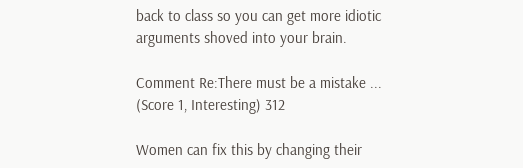back to class so you can get more idiotic arguments shoved into your brain.

Comment Re:There must be a mistake ... (Score 1, Interesting) 312

Women can fix this by changing their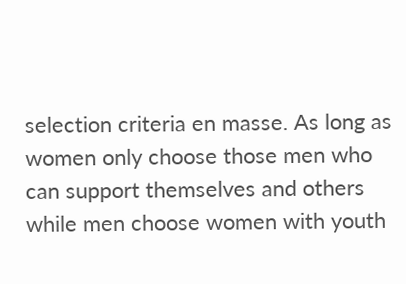selection criteria en masse. As long as women only choose those men who can support themselves and others while men choose women with youth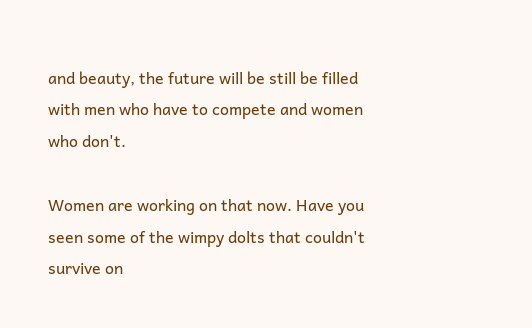and beauty, the future will be still be filled with men who have to compete and women who don't.

Women are working on that now. Have you seen some of the wimpy dolts that couldn't survive on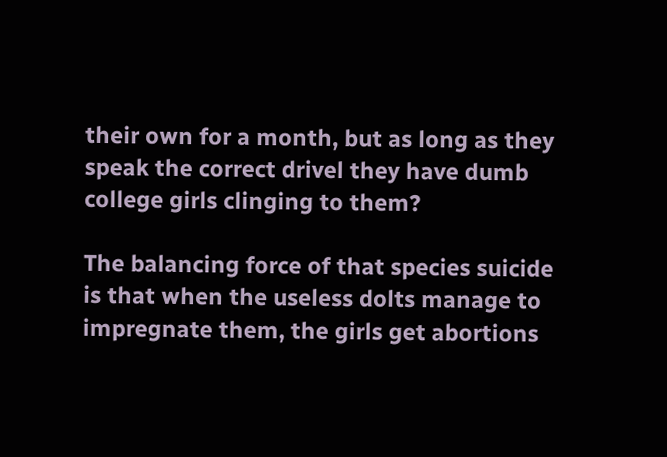their own for a month, but as long as they speak the correct drivel they have dumb college girls clinging to them?

The balancing force of that species suicide is that when the useless dolts manage to impregnate them, the girls get abortions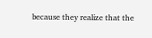because they realize that the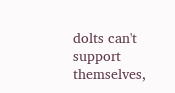dolts can't support themselves,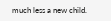much less a new child.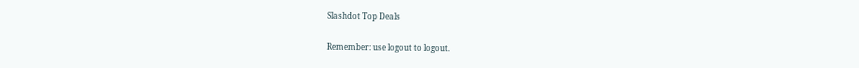Slashdot Top Deals

Remember: use logout to logout.